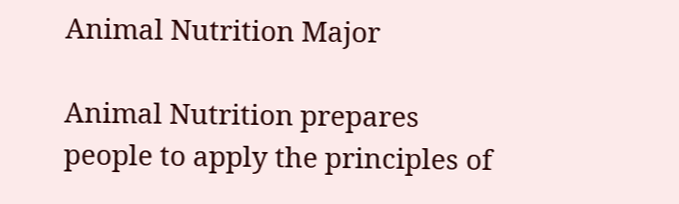Animal Nutrition Major

Animal Nutrition prepares people to apply the principles of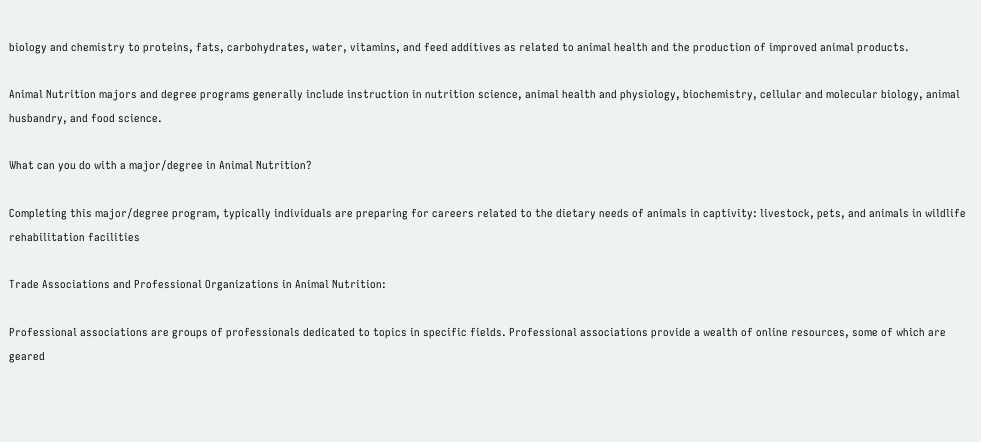biology and chemistry to proteins, fats, carbohydrates, water, vitamins, and feed additives as related to animal health and the production of improved animal products.

Animal Nutrition majors and degree programs generally include instruction in nutrition science, animal health and physiology, biochemistry, cellular and molecular biology, animal husbandry, and food science.

What can you do with a major/degree in Animal Nutrition?

Completing this major/degree program, typically individuals are preparing for careers related to the dietary needs of animals in captivity: livestock, pets, and animals in wildlife rehabilitation facilities

Trade Associations and Professional Organizations in Animal Nutrition:

Professional associations are groups of professionals dedicated to topics in specific fields. Professional associations provide a wealth of online resources, some of which are geared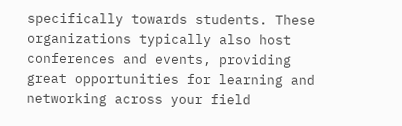specifically towards students. These organizations typically also host conferences and events, providing great opportunities for learning and networking across your field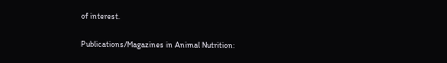of interest.

Publications/Magazines in Animal Nutrition: